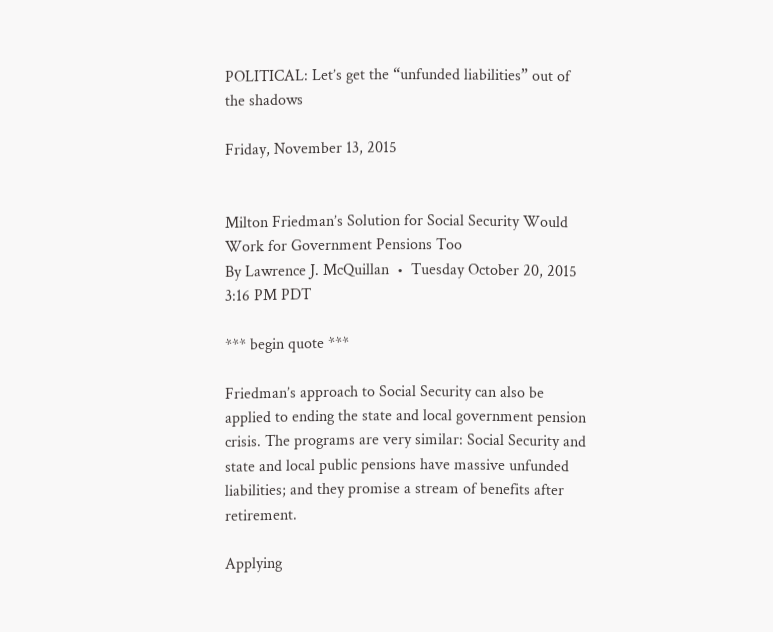POLITICAL: Let’s get the “unfunded liabilities” out of the shadows

Friday, November 13, 2015


Milton Friedman’s Solution for Social Security Would Work for Government Pensions Too
By Lawrence J. McQuillan  •  Tuesday October 20, 2015 3:16 PM PDT

*** begin quote ***

Friedman’s approach to Social Security can also be applied to ending the state and local government pension crisis. The programs are very similar: Social Security and state and local public pensions have massive unfunded liabilities; and they promise a stream of benefits after retirement.

Applying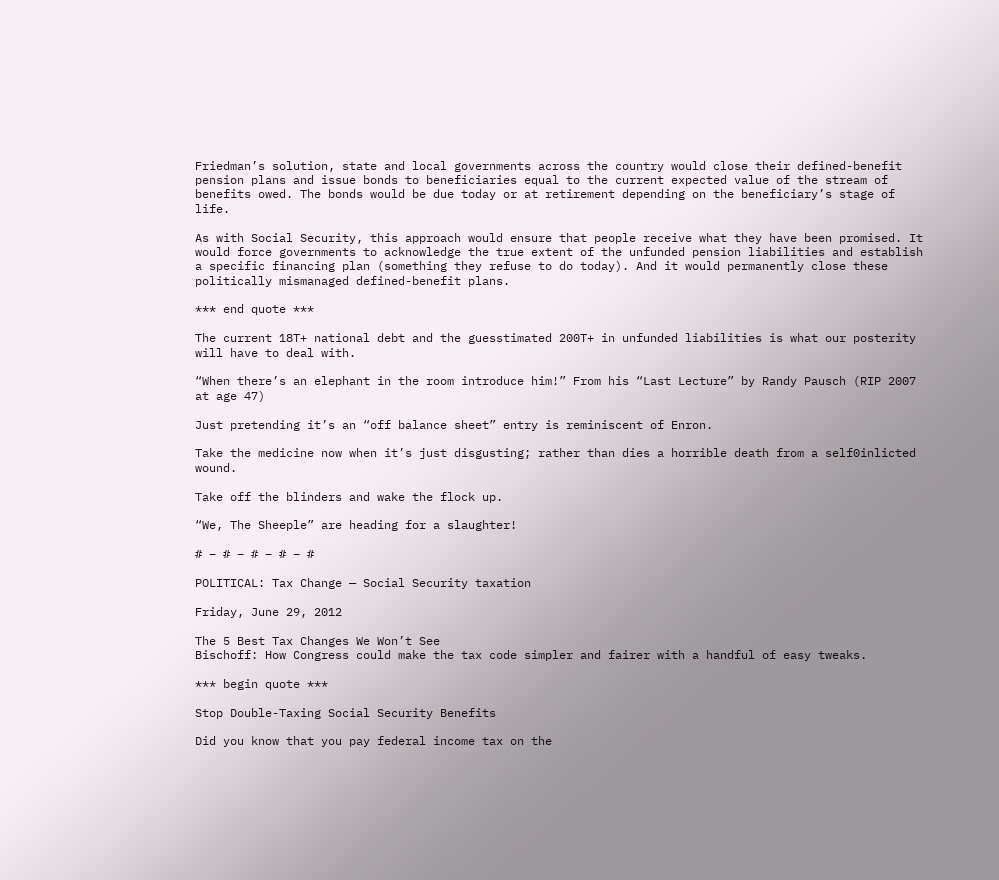Friedman’s solution, state and local governments across the country would close their defined-benefit pension plans and issue bonds to beneficiaries equal to the current expected value of the stream of benefits owed. The bonds would be due today or at retirement depending on the beneficiary’s stage of life.

As with Social Security, this approach would ensure that people receive what they have been promised. It would force governments to acknowledge the true extent of the unfunded pension liabilities and establish a specific financing plan (something they refuse to do today). And it would permanently close these politically mismanaged defined-benefit plans.

*** end quote ***

The current 18T+ national debt and the guesstimated 200T+ in unfunded liabilities is what our posterity will have to deal with.

“When there’s an elephant in the room introduce him!” From his “Last Lecture” by Randy Pausch (RIP 2007 at age 47)

Just pretending it’s an “off balance sheet” entry is reminiscent of Enron.

Take the medicine now when it’s just disgusting; rather than dies a horrible death from a self0inlicted wound.

Take off the blinders and wake the flock up.

“We, The Sheeple” are heading for a slaughter!

# – # – # – # – #

POLITICAL: Tax Change — Social Security taxation

Friday, June 29, 2012

The 5 Best Tax Changes We Won’t See
Bischoff: How Congress could make the tax code simpler and fairer with a handful of easy tweaks.

*** begin quote ***

Stop Double-Taxing Social Security Benefits

Did you know that you pay federal income tax on the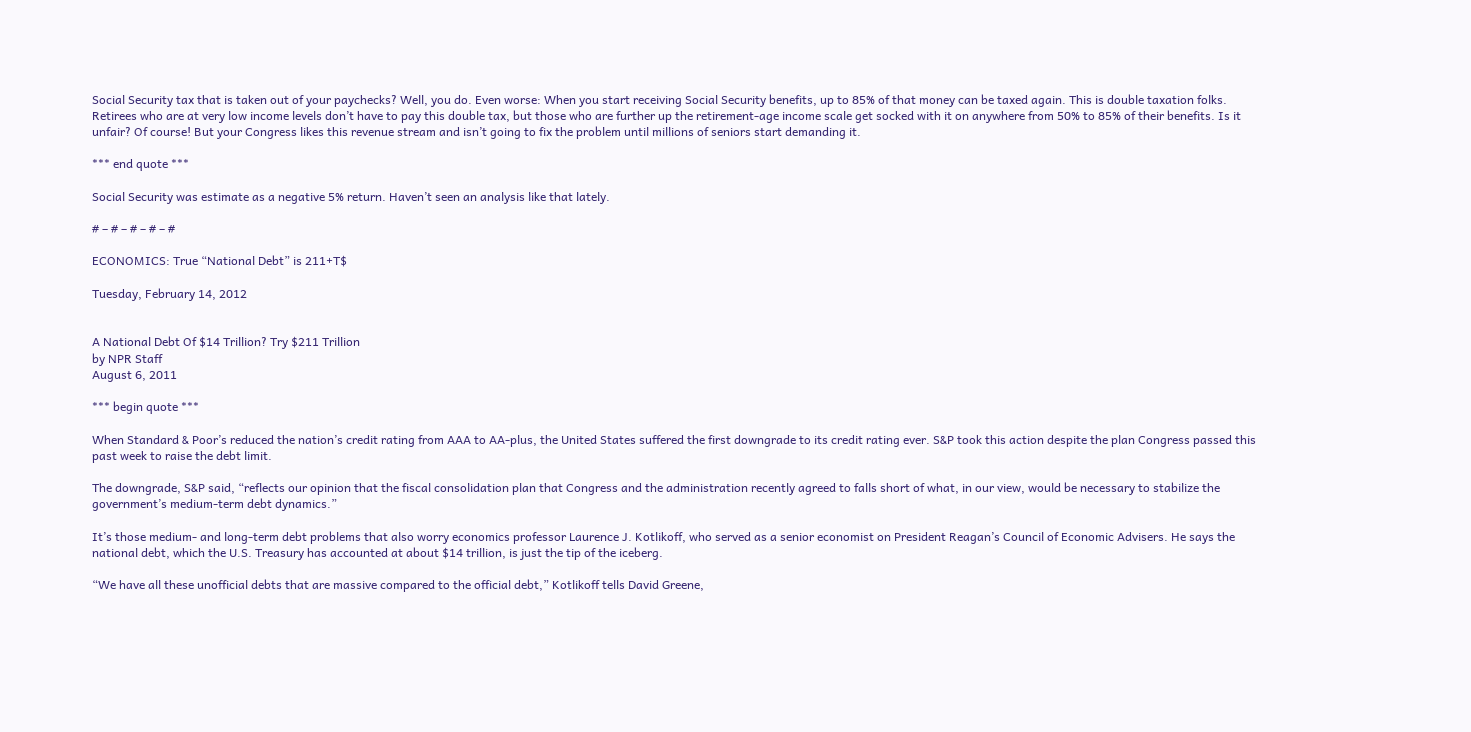Social Security tax that is taken out of your paychecks? Well, you do. Even worse: When you start receiving Social Security benefits, up to 85% of that money can be taxed again. This is double taxation folks. Retirees who are at very low income levels don’t have to pay this double tax, but those who are further up the retirement-age income scale get socked with it on anywhere from 50% to 85% of their benefits. Is it unfair? Of course! But your Congress likes this revenue stream and isn’t going to fix the problem until millions of seniors start demanding it.

*** end quote ***

Social Security was estimate as a negative 5% return. Haven’t seen an analysis like that lately.

# – # – # – # – #

ECONOMICS: True “National Debt” is 211+T$

Tuesday, February 14, 2012


A National Debt Of $14 Trillion? Try $211 Trillion
by NPR Staff
August 6, 2011

*** begin quote ***

When Standard & Poor’s reduced the nation’s credit rating from AAA to AA-plus, the United States suffered the first downgrade to its credit rating ever. S&P took this action despite the plan Congress passed this past week to raise the debt limit.

The downgrade, S&P said, “reflects our opinion that the fiscal consolidation plan that Congress and the administration recently agreed to falls short of what, in our view, would be necessary to stabilize the government’s medium-term debt dynamics.”

It’s those medium- and long-term debt problems that also worry economics professor Laurence J. Kotlikoff, who served as a senior economist on President Reagan’s Council of Economic Advisers. He says the national debt, which the U.S. Treasury has accounted at about $14 trillion, is just the tip of the iceberg.

“We have all these unofficial debts that are massive compared to the official debt,” Kotlikoff tells David Greene,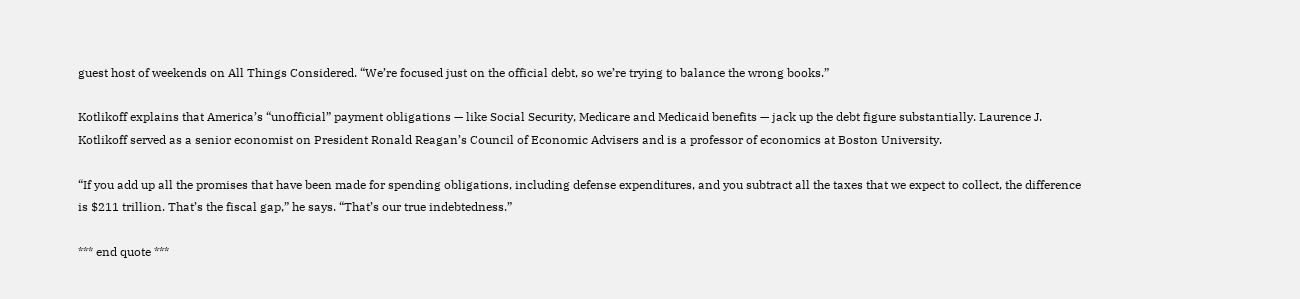guest host of weekends on All Things Considered. “We’re focused just on the official debt, so we’re trying to balance the wrong books.”

Kotlikoff explains that America’s “unofficial” payment obligations — like Social Security, Medicare and Medicaid benefits — jack up the debt figure substantially. Laurence J. Kotlikoff served as a senior economist on President Ronald Reagan’s Council of Economic Advisers and is a professor of economics at Boston University.

“If you add up all the promises that have been made for spending obligations, including defense expenditures, and you subtract all the taxes that we expect to collect, the difference is $211 trillion. That’s the fiscal gap,” he says. “That’s our true indebtedness.”

*** end quote ***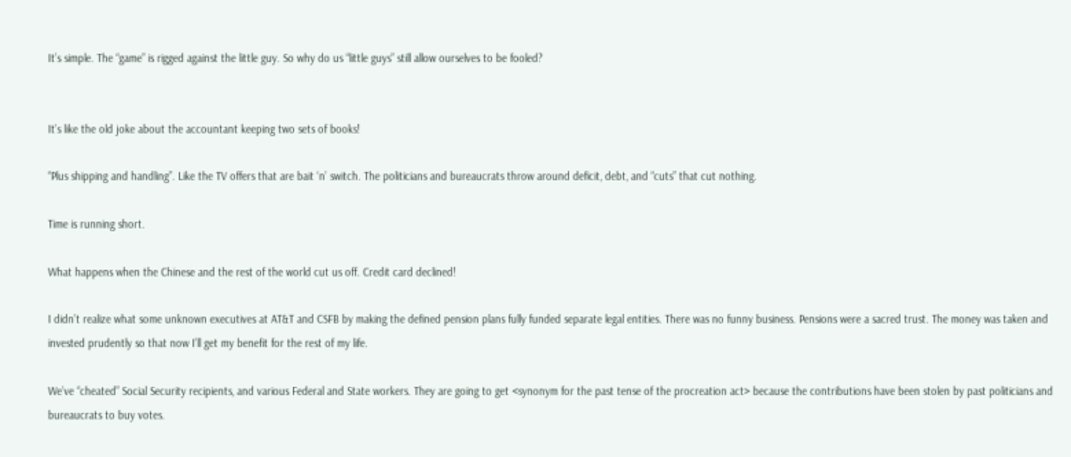It’s simple. The “game” is rigged against the little guy. So why do us “little guys” still allow ourselves to be fooled?


It’s like the old joke about the accountant keeping two sets of books!

“Plus shipping and handling”. Like the TV offers that are bait ‘n’ switch. The politicians and bureaucrats throw around deficit, debt, and “cuts” that cut nothing.

Time is running short.

What happens when the Chinese and the rest of the world cut us off. Credit card declined!

I didn’t realize what some unknown executives at AT&T and CSFB by making the defined pension plans fully funded separate legal entities. There was no funny business. Pensions were a sacred trust. The money was taken and invested prudently so that now I’ll get my benefit for the rest of my life.

We’ve “cheated” Social Security recipients, and various Federal and State workers. They are going to get <synonym for the past tense of the procreation act> because the contributions have been stolen by past politicians and bureaucrats to buy votes.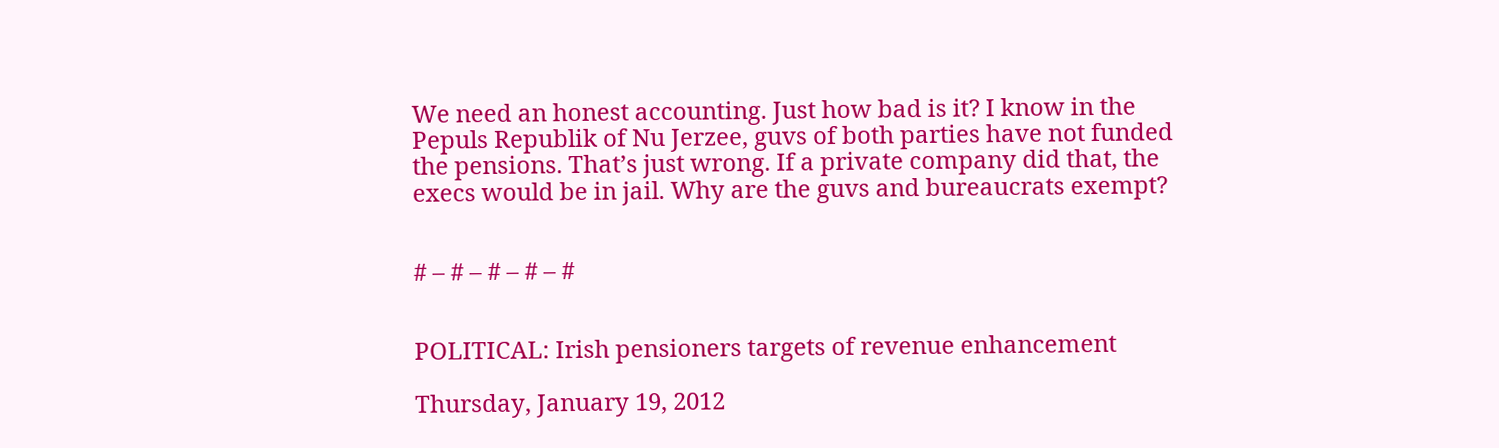We need an honest accounting. Just how bad is it? I know in the Pepuls Republik of Nu Jerzee, guvs of both parties have not funded the pensions. That’s just wrong. If a private company did that, the execs would be in jail. Why are the guvs and bureaucrats exempt?


# – # – # – # – #


POLITICAL: Irish pensioners targets of revenue enhancement

Thursday, January 19, 2012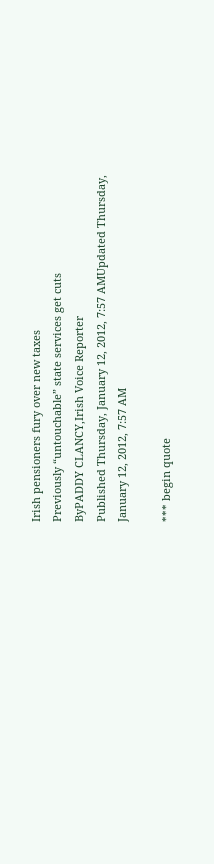Irish pensioners fury over new taxes
Previously “untouchable” state services get cuts
ByPADDY CLANCY,Irish Voice Reporter
Published Thursday, January 12, 2012, 7:57 AMUpdated Thursday, January 12, 2012, 7:57 AM

*** begin quote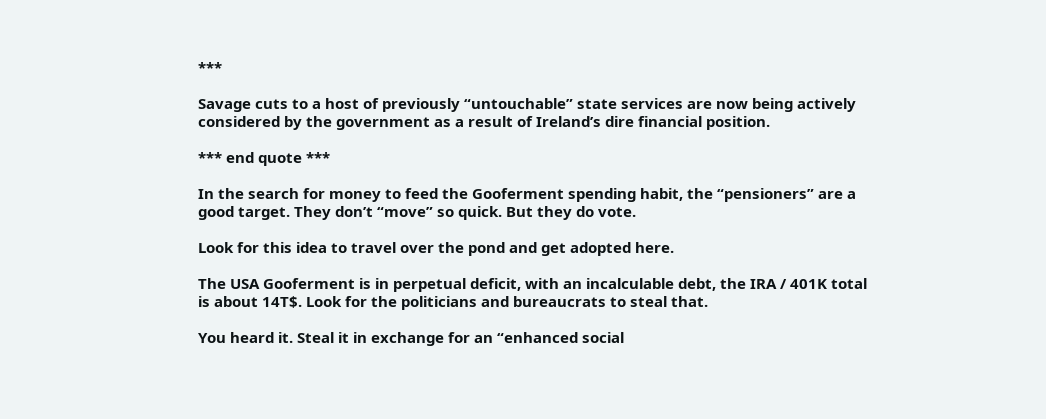***

Savage cuts to a host of previously “untouchable” state services are now being actively considered by the government as a result of Ireland’s dire financial position.

*** end quote ***

In the search for money to feed the Gooferment spending habit, the “pensioners” are a good target. They don’t “move” so quick. But they do vote.

Look for this idea to travel over the pond and get adopted here.

The USA Gooferment is in perpetual deficit, with an incalculable debt, the IRA / 401K total is about 14T$. Look for the politicians and bureaucrats to steal that.

You heard it. Steal it in exchange for an “enhanced social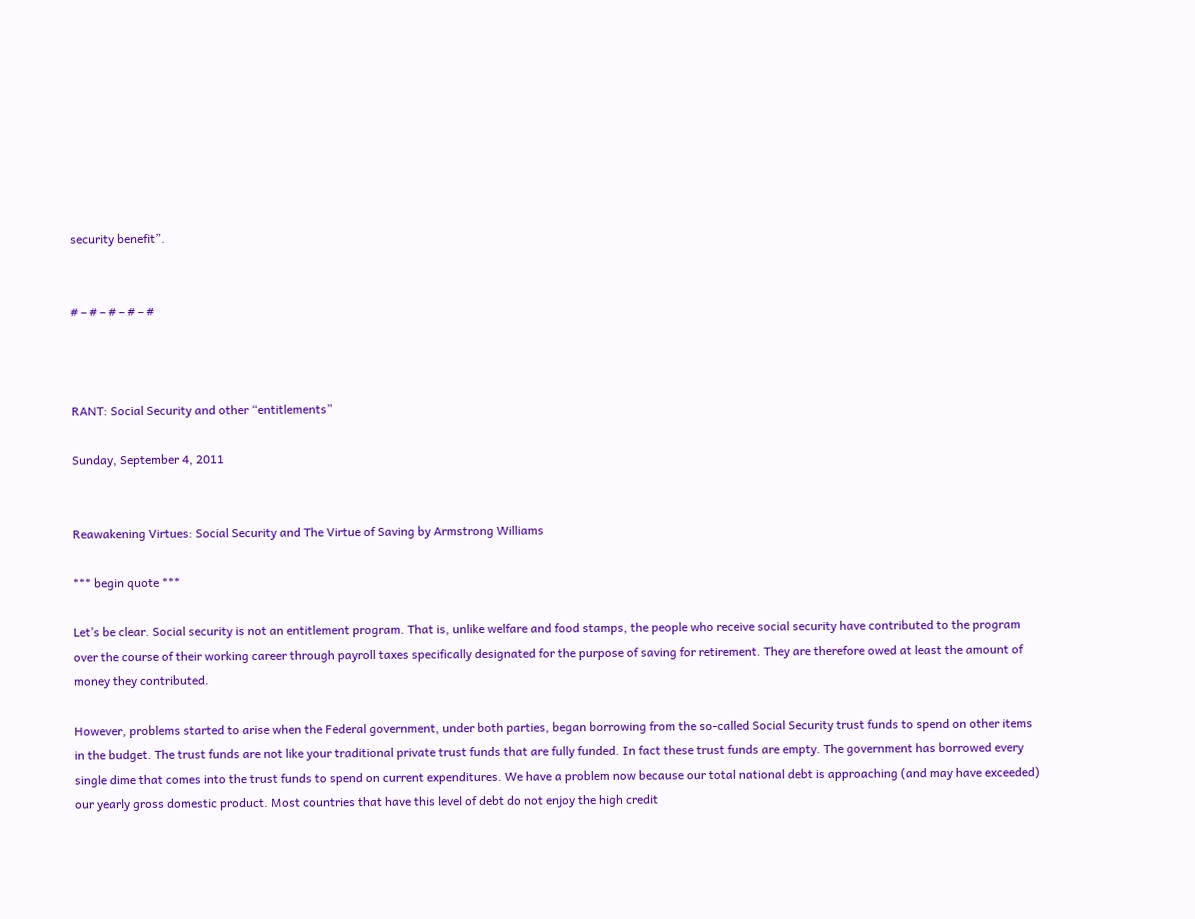security benefit”.


# – # – # – # – #



RANT: Social Security and other “entitlements”

Sunday, September 4, 2011


Reawakening Virtues: Social Security and The Virtue of Saving by Armstrong Williams

*** begin quote ***

Let’s be clear. Social security is not an entitlement program. That is, unlike welfare and food stamps, the people who receive social security have contributed to the program over the course of their working career through payroll taxes specifically designated for the purpose of saving for retirement. They are therefore owed at least the amount of money they contributed.

However, problems started to arise when the Federal government, under both parties, began borrowing from the so-called Social Security trust funds to spend on other items in the budget. The trust funds are not like your traditional private trust funds that are fully funded. In fact these trust funds are empty. The government has borrowed every single dime that comes into the trust funds to spend on current expenditures. We have a problem now because our total national debt is approaching (and may have exceeded) our yearly gross domestic product. Most countries that have this level of debt do not enjoy the high credit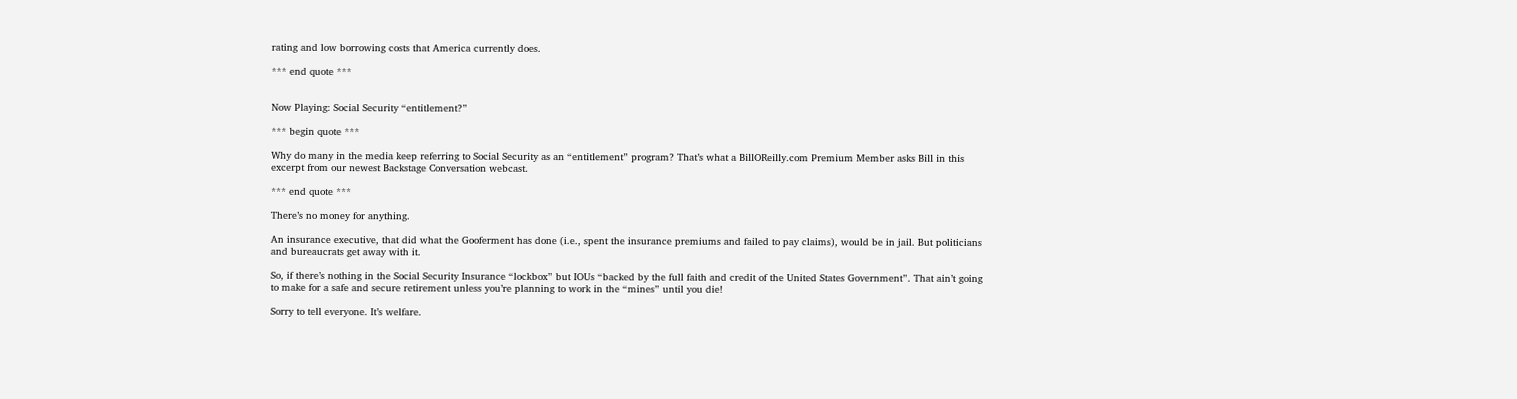rating and low borrowing costs that America currently does.

*** end quote ***


Now Playing: Social Security “entitlement?”

*** begin quote ***

Why do many in the media keep referring to Social Security as an “entitlement” program? That’s what a BillOReilly.com Premium Member asks Bill in this excerpt from our newest Backstage Conversation webcast.

*** end quote ***

There’s no money for anything.

An insurance executive, that did what the Gooferment has done (i.e., spent the insurance premiums and failed to pay claims), would be in jail. But politicians and bureaucrats get away with it.

So, if there’s nothing in the Social Security Insurance “lockbox” but IOUs “backed by the full faith and credit of the United States Government”. That ain’t going to make for a safe and secure retirement unless you’re planning to work in the “mines” until you die!

Sorry to tell everyone. It’s welfare.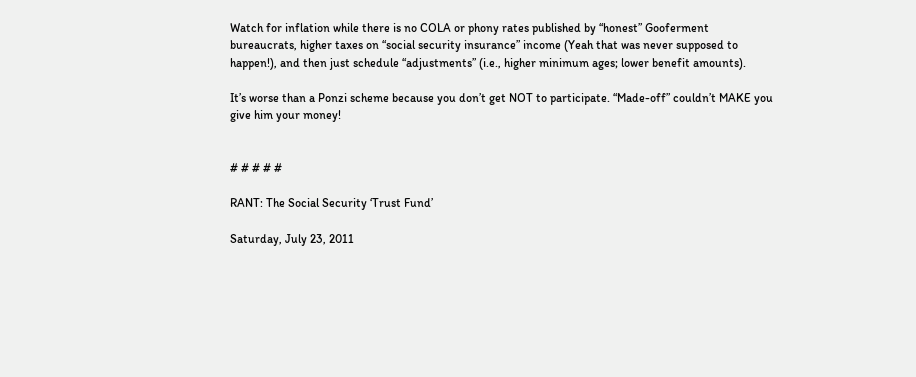Watch for inflation while there is no COLA or phony rates published by “honest” Gooferment bureaucrats, higher taxes on “social security insurance” income (Yeah that was never supposed to happen!), and then just schedule “adjustments” (i.e., higher minimum ages; lower benefit amounts).

It’s worse than a Ponzi scheme because you don’t get NOT to participate. “Made-off” couldn’t MAKE you give him your money!


# # # # #

RANT: The Social Security ‘Trust Fund’

Saturday, July 23, 2011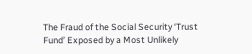The Fraud of the Social Security ‘Trust Fund’ Exposed by a Most Unlikely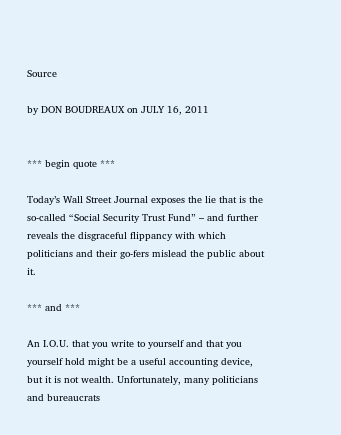Source

by DON BOUDREAUX on JULY 16, 2011


*** begin quote ***

Today’s Wall Street Journal exposes the lie that is the so-called “Social Security Trust Fund” – and further reveals the disgraceful flippancy with which politicians and their go-fers mislead the public about it.

*** and ***

An I.O.U. that you write to yourself and that you yourself hold might be a useful accounting device, but it is not wealth. Unfortunately, many politicians and bureaucrats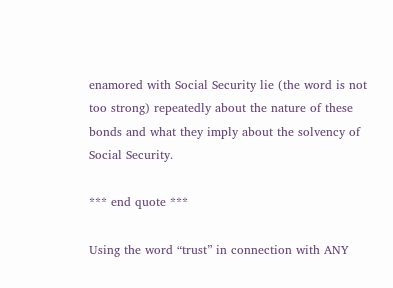enamored with Social Security lie (the word is not too strong) repeatedly about the nature of these bonds and what they imply about the solvency of Social Security.

*** end quote ***

Using the word “trust” in connection with ANY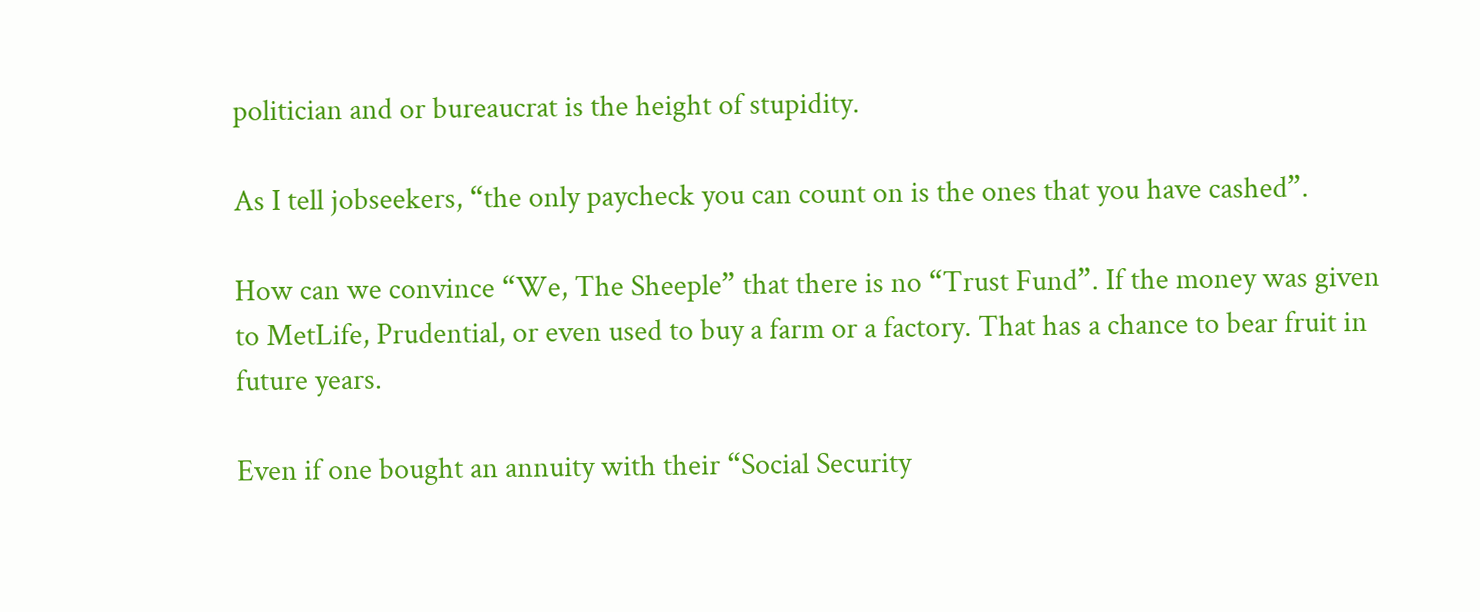politician and or bureaucrat is the height of stupidity.

As I tell jobseekers, “the only paycheck you can count on is the ones that you have cashed”.

How can we convince “We, The Sheeple” that there is no “Trust Fund”. If the money was given to MetLife, Prudential, or even used to buy a farm or a factory. That has a chance to bear fruit in future years.

Even if one bought an annuity with their “Social Security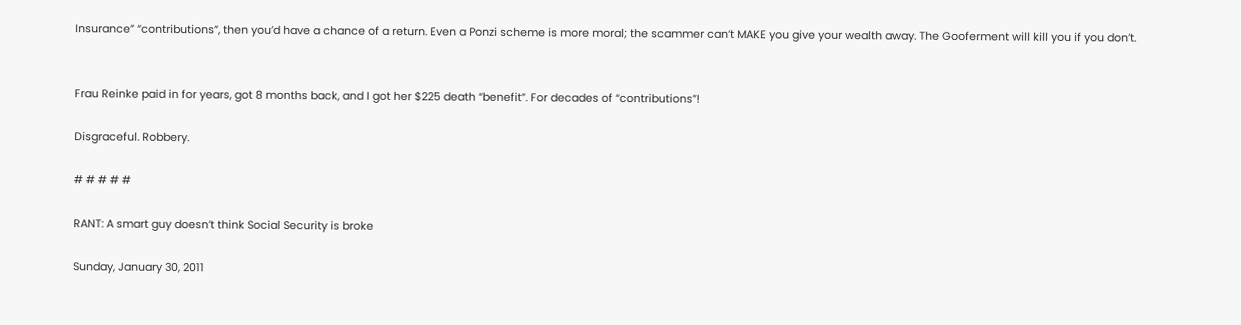Insurance” “contributions”, then you’d have a chance of a return. Even a Ponzi scheme is more moral; the scammer can’t MAKE you give your wealth away. The Gooferment will kill you if you don’t.


Frau Reinke paid in for years, got 8 months back, and I got her $225 death “benefit”. For decades of “contributions”!

Disgraceful. Robbery.

# # # # #

RANT: A smart guy doesn’t think Social Security is broke

Sunday, January 30, 2011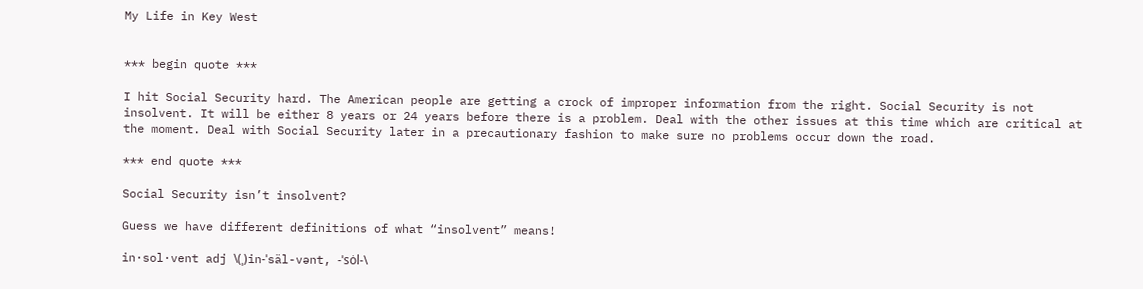My Life in Key West


*** begin quote ***

I hit Social Security hard. The American people are getting a crock of improper information from the right. Social Security is not insolvent. It will be either 8 years or 24 years before there is a problem. Deal with the other issues at this time which are critical at the moment. Deal with Social Security later in a precautionary fashion to make sure no problems occur down the road.

*** end quote ***

Social Security isn’t insolvent?

Guess we have different definitions of what “insolvent” means!

in·sol·vent adj \(ˌ)in-ˈsäl-vənt, -ˈsȯl-\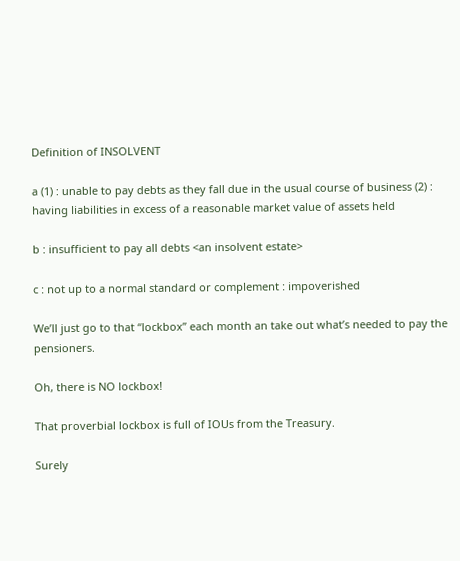Definition of INSOLVENT

a (1) : unable to pay debts as they fall due in the usual course of business (2) : having liabilities in excess of a reasonable market value of assets held

b : insufficient to pay all debts <an insolvent estate>

c : not up to a normal standard or complement : impoverished

We’ll just go to that “lockbox” each month an take out what’s needed to pay the pensioners.

Oh, there is NO lockbox!

That proverbial lockbox is full of IOUs from the Treasury.

Surely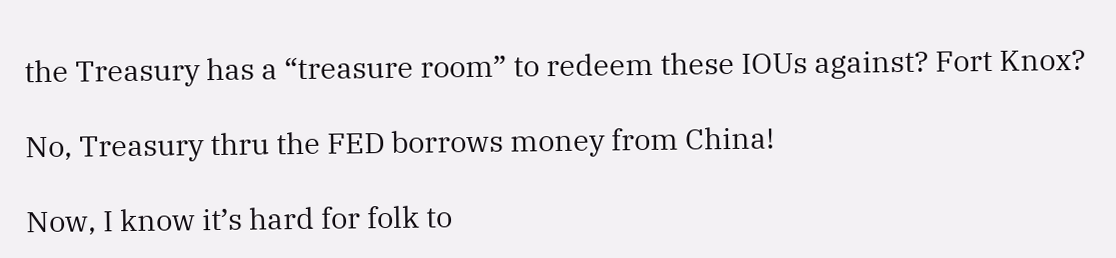the Treasury has a “treasure room” to redeem these IOUs against? Fort Knox?

No, Treasury thru the FED borrows money from China!

Now, I know it’s hard for folk to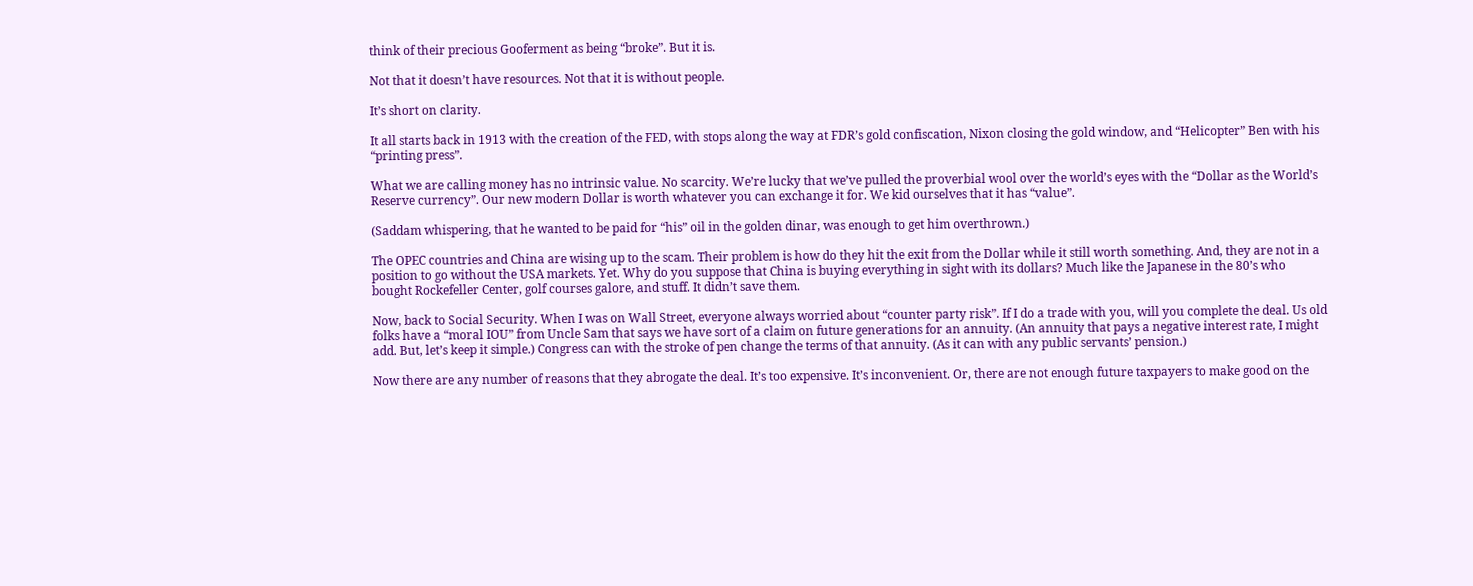think of their precious Gooferment as being “broke”. But it is.

Not that it doesn’t have resources. Not that it is without people.

It’s short on clarity.

It all starts back in 1913 with the creation of the FED, with stops along the way at FDR’s gold confiscation, Nixon closing the gold window, and “Helicopter” Ben with his “printing press”.

What we are calling money has no intrinsic value. No scarcity. We’re lucky that we’ve pulled the proverbial wool over the world’s eyes with the “Dollar as the World’s Reserve currency”. Our new modern Dollar is worth whatever you can exchange it for. We kid ourselves that it has “value”.

(Saddam whispering, that he wanted to be paid for “his” oil in the golden dinar, was enough to get him overthrown.)

The OPEC countries and China are wising up to the scam. Their problem is how do they hit the exit from the Dollar while it still worth something. And, they are not in a position to go without the USA markets. Yet. Why do you suppose that China is buying everything in sight with its dollars? Much like the Japanese in the 80’s who bought Rockefeller Center, golf courses galore, and stuff. It didn’t save them.

Now, back to Social Security. When I was on Wall Street, everyone always worried about “counter party risk”. If I do a trade with you, will you complete the deal. Us old folks have a “moral IOU” from Uncle Sam that says we have sort of a claim on future generations for an annuity. (An annuity that pays a negative interest rate, I might add. But, let’s keep it simple.) Congress can with the stroke of pen change the terms of that annuity. (As it can with any public servants’ pension.)

Now there are any number of reasons that they abrogate the deal. It’s too expensive. It’s inconvenient. Or, there are not enough future taxpayers to make good on the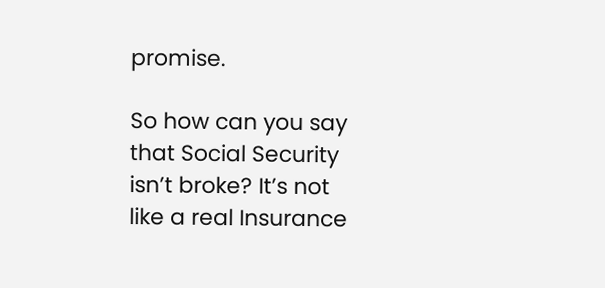promise.

So how can you say that Social Security isn’t broke? It’s not like a real Insurance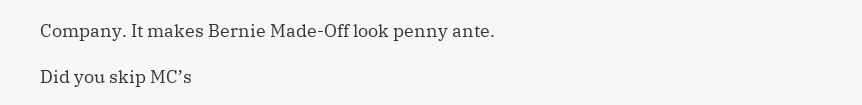Company. It makes Bernie Made-Off look penny ante.

Did you skip MC’s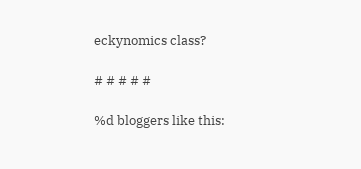eckynomics class?

# # # # #

%d bloggers like this: